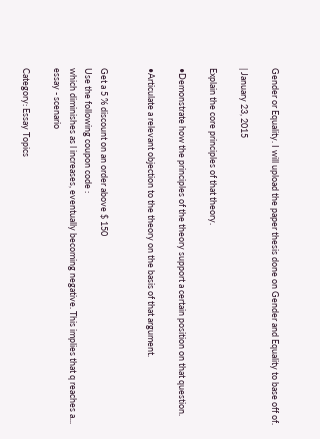Gender or Equality. I will upload the paper thesis done on Gender and Equality to base off of.

| January 23, 2015

Explain the core principles of that theory.

•Demonstrate how the principles of the theory support a certain position on that question.

•Articulate a relevant objection to the theory on the basis of that argument.


Get a 5 % discount on an order above $ 150
Use the following coupon code :
which diminishes as l increases, eventually becoming negative. This implies that q reaches a...
essay - scenario

Category: Essay Topics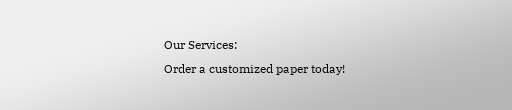Our Services:
Order a customized paper today!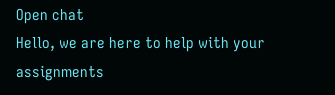Open chat
Hello, we are here to help with your assignments